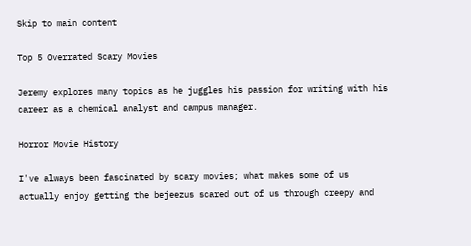Skip to main content

Top 5 Overrated Scary Movies

Jeremy explores many topics as he juggles his passion for writing with his career as a chemical analyst and campus manager.

Horror Movie History

I've always been fascinated by scary movies; what makes some of us actually enjoy getting the bejeezus scared out of us through creepy and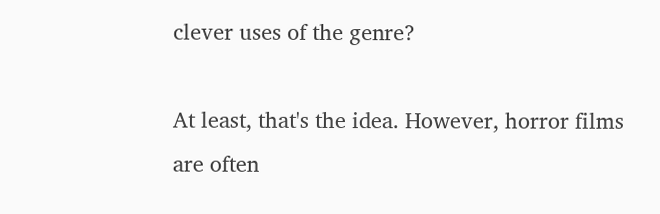clever uses of the genre?

At least, that's the idea. However, horror films are often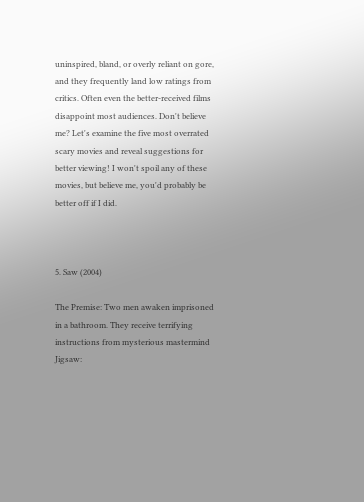uninspired, bland, or overly reliant on gore, and they frequently land low ratings from critics. Often even the better-received films disappoint most audiences. Don't believe me? Let's examine the five most overrated scary movies and reveal suggestions for better viewing! I won't spoil any of these movies, but believe me, you'd probably be better off if I did.



5. Saw (2004)

The Premise: Two men awaken imprisoned in a bathroom. They receive terrifying instructions from mysterious mastermind Jigsaw: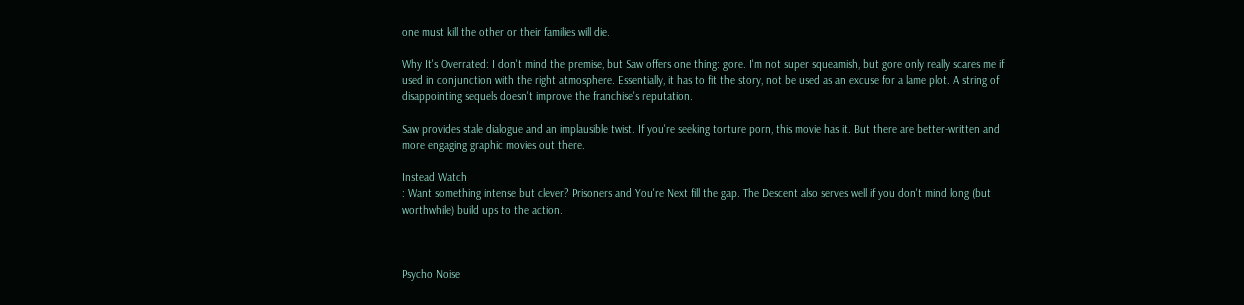one must kill the other or their families will die.

Why It's Overrated: I don't mind the premise, but Saw offers one thing: gore. I'm not super squeamish, but gore only really scares me if used in conjunction with the right atmosphere. Essentially, it has to fit the story, not be used as an excuse for a lame plot. A string of disappointing sequels doesn't improve the franchise's reputation.

Saw provides stale dialogue and an implausible twist. If you're seeking torture porn, this movie has it. But there are better-written and more engaging graphic movies out there.

Instead Watch
: Want something intense but clever? Prisoners and You're Next fill the gap. The Descent also serves well if you don't mind long (but worthwhile) build ups to the action.



Psycho Noise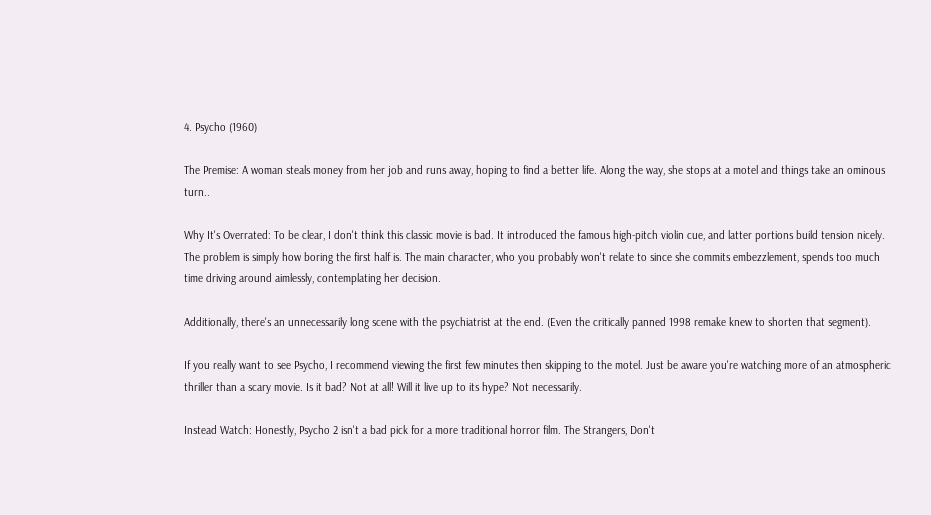4. Psycho (1960)

The Premise: A woman steals money from her job and runs away, hoping to find a better life. Along the way, she stops at a motel and things take an ominous turn..

Why It's Overrated: To be clear, I don't think this classic movie is bad. It introduced the famous high-pitch violin cue, and latter portions build tension nicely. The problem is simply how boring the first half is. The main character, who you probably won't relate to since she commits embezzlement, spends too much time driving around aimlessly, contemplating her decision.

Additionally, there's an unnecessarily long scene with the psychiatrist at the end. (Even the critically panned 1998 remake knew to shorten that segment).

If you really want to see Psycho, I recommend viewing the first few minutes then skipping to the motel. Just be aware you're watching more of an atmospheric thriller than a scary movie. Is it bad? Not at all! Will it live up to its hype? Not necessarily.

Instead Watch: Honestly, Psycho 2 isn't a bad pick for a more traditional horror film. The Strangers, Don't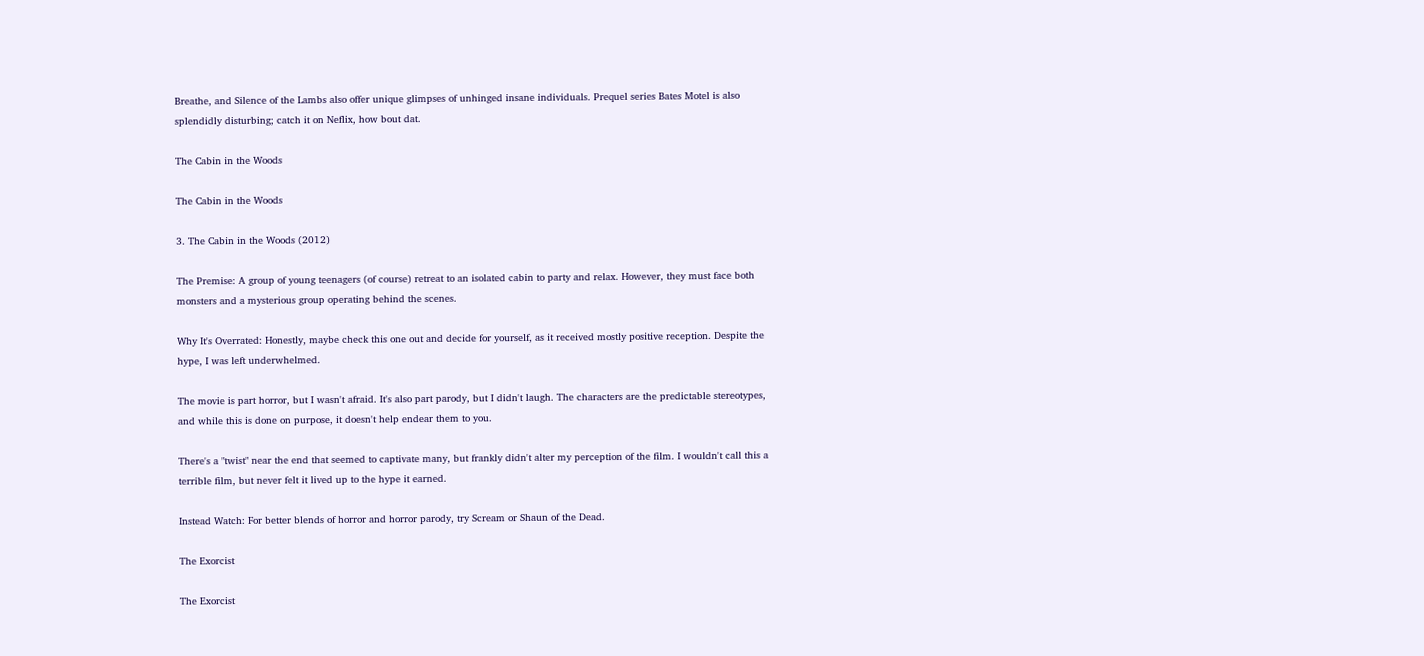Breathe, and Silence of the Lambs also offer unique glimpses of unhinged insane individuals. Prequel series Bates Motel is also splendidly disturbing; catch it on Neflix, how bout dat.

The Cabin in the Woods

The Cabin in the Woods

3. The Cabin in the Woods (2012)

The Premise: A group of young teenagers (of course) retreat to an isolated cabin to party and relax. However, they must face both monsters and a mysterious group operating behind the scenes.

Why It's Overrated: Honestly, maybe check this one out and decide for yourself, as it received mostly positive reception. Despite the hype, I was left underwhelmed.

The movie is part horror, but I wasn't afraid. It's also part parody, but I didn't laugh. The characters are the predictable stereotypes, and while this is done on purpose, it doesn't help endear them to you.

There's a "twist" near the end that seemed to captivate many, but frankly didn't alter my perception of the film. I wouldn't call this a terrible film, but never felt it lived up to the hype it earned.

Instead Watch: For better blends of horror and horror parody, try Scream or Shaun of the Dead.

The Exorcist

The Exorcist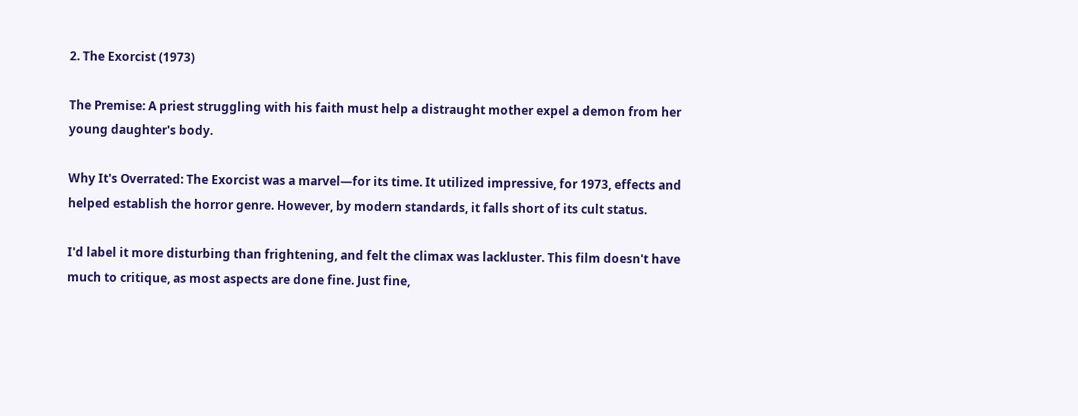2. The Exorcist (1973)

The Premise: A priest struggling with his faith must help a distraught mother expel a demon from her young daughter's body.

Why It's Overrated: The Exorcist was a marvel—for its time. It utilized impressive, for 1973, effects and helped establish the horror genre. However, by modern standards, it falls short of its cult status.

I'd label it more disturbing than frightening, and felt the climax was lackluster. This film doesn't have much to critique, as most aspects are done fine. Just fine,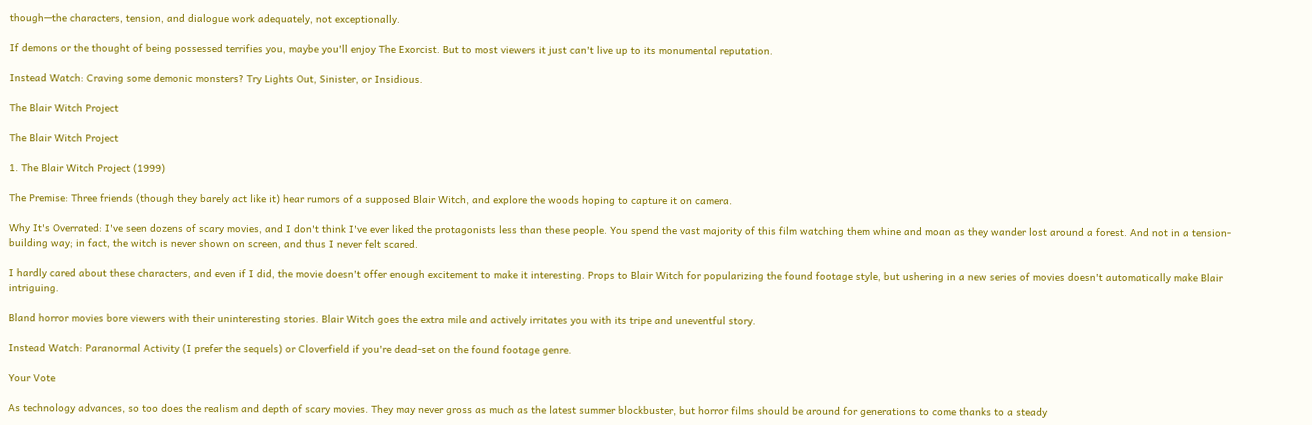though—the characters, tension, and dialogue work adequately, not exceptionally.

If demons or the thought of being possessed terrifies you, maybe you'll enjoy The Exorcist. But to most viewers it just can't live up to its monumental reputation.

Instead Watch: Craving some demonic monsters? Try Lights Out, Sinister, or Insidious.

The Blair Witch Project

The Blair Witch Project

1. The Blair Witch Project (1999)

The Premise: Three friends (though they barely act like it) hear rumors of a supposed Blair Witch, and explore the woods hoping to capture it on camera.

Why It's Overrated: I've seen dozens of scary movies, and I don't think I've ever liked the protagonists less than these people. You spend the vast majority of this film watching them whine and moan as they wander lost around a forest. And not in a tension-building way; in fact, the witch is never shown on screen, and thus I never felt scared.

I hardly cared about these characters, and even if I did, the movie doesn't offer enough excitement to make it interesting. Props to Blair Witch for popularizing the found footage style, but ushering in a new series of movies doesn't automatically make Blair intriguing.

Bland horror movies bore viewers with their uninteresting stories. Blair Witch goes the extra mile and actively irritates you with its tripe and uneventful story.

Instead Watch: Paranormal Activity (I prefer the sequels) or Cloverfield if you're dead-set on the found footage genre.

Your Vote

As technology advances, so too does the realism and depth of scary movies. They may never gross as much as the latest summer blockbuster, but horror films should be around for generations to come thanks to a steady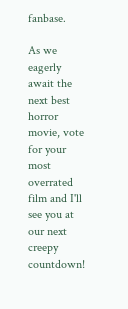fanbase.

As we eagerly await the next best horror movie, vote for your most overrated film and I'll see you at our next creepy countdown!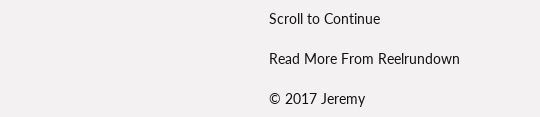Scroll to Continue

Read More From Reelrundown

© 2017 Jeremy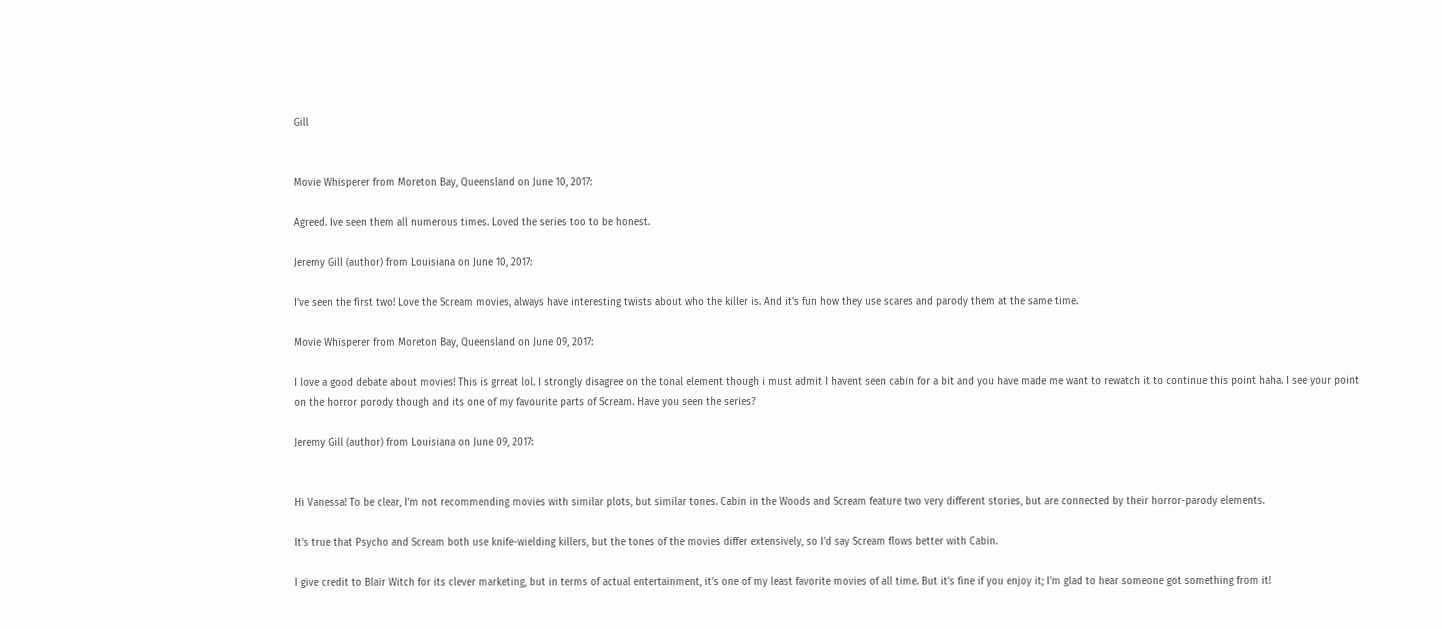Gill


Movie Whisperer from Moreton Bay, Queensland on June 10, 2017:

Agreed. Ive seen them all numerous times. Loved the series too to be honest.

Jeremy Gill (author) from Louisiana on June 10, 2017:

I've seen the first two! Love the Scream movies, always have interesting twists about who the killer is. And it's fun how they use scares and parody them at the same time.

Movie Whisperer from Moreton Bay, Queensland on June 09, 2017:

I love a good debate about movies! This is grreat lol. I strongly disagree on the tonal element though i must admit I havent seen cabin for a bit and you have made me want to rewatch it to continue this point haha. I see your point on the horror porody though and its one of my favourite parts of Scream. Have you seen the series?

Jeremy Gill (author) from Louisiana on June 09, 2017:


Hi Vanessa! To be clear, I'm not recommending movies with similar plots, but similar tones. Cabin in the Woods and Scream feature two very different stories, but are connected by their horror-parody elements.

It's true that Psycho and Scream both use knife-wielding killers, but the tones of the movies differ extensively, so I'd say Scream flows better with Cabin.

I give credit to Blair Witch for its clever marketing, but in terms of actual entertainment, it's one of my least favorite movies of all time. But it's fine if you enjoy it; I'm glad to hear someone got something from it!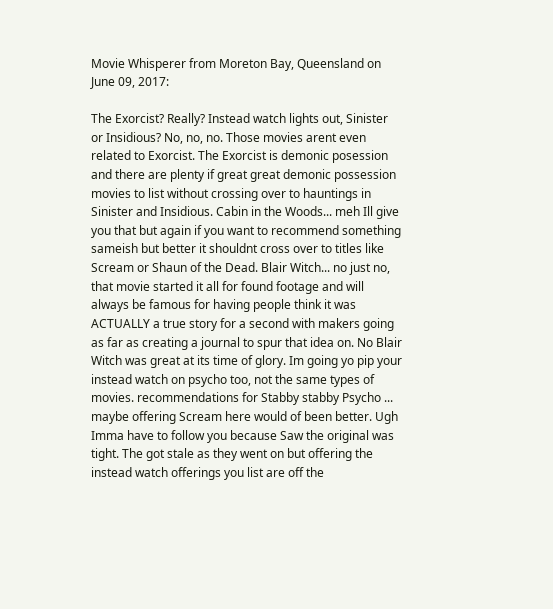Movie Whisperer from Moreton Bay, Queensland on June 09, 2017:

The Exorcist? Really? Instead watch lights out, Sinister or Insidious? No, no, no. Those movies arent even related to Exorcist. The Exorcist is demonic posession and there are plenty if great great demonic possession movies to list without crossing over to hauntings in Sinister and Insidious. Cabin in the Woods... meh Ill give you that but again if you want to recommend something sameish but better it shouldnt cross over to titles like Scream or Shaun of the Dead. Blair Witch... no just no, that movie started it all for found footage and will always be famous for having people think it was ACTUALLY a true story for a second with makers going as far as creating a journal to spur that idea on. No Blair Witch was great at its time of glory. Im going yo pip your instead watch on psycho too, not the same types of movies. recommendations for Stabby stabby Psycho ... maybe offering Scream here would of been better. Ugh Imma have to follow you because Saw the original was tight. The got stale as they went on but offering the instead watch offerings you list are off the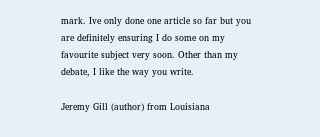mark. Ive only done one article so far but you are definitely ensuring I do some on my favourite subject very soon. Other than my debate, I like the way you write.

Jeremy Gill (author) from Louisiana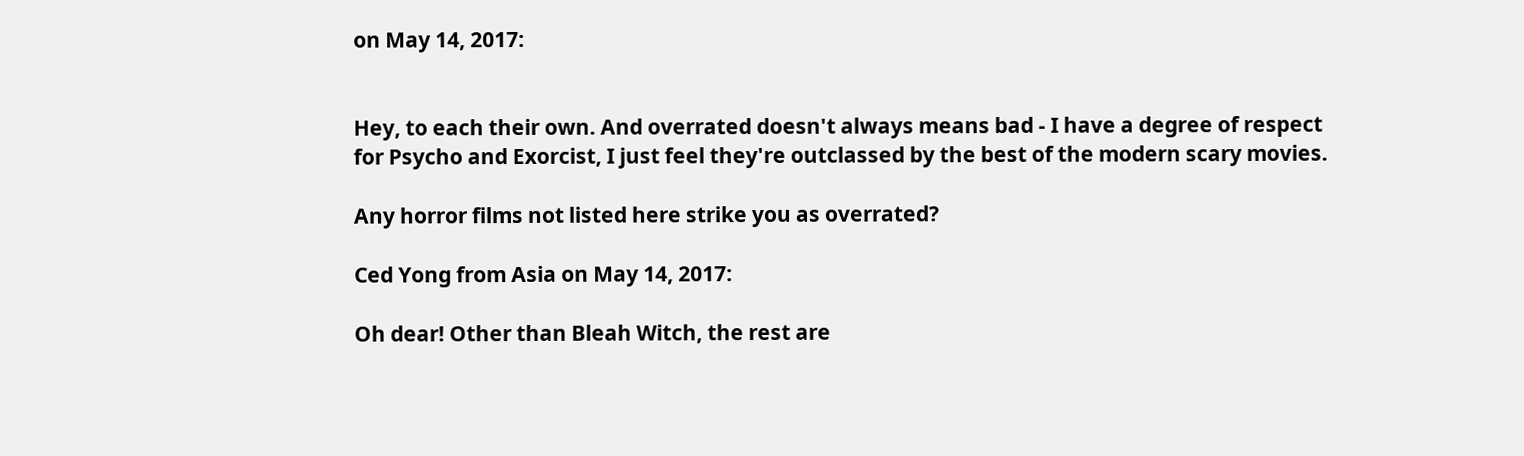on May 14, 2017:


Hey, to each their own. And overrated doesn't always means bad - I have a degree of respect for Psycho and Exorcist, I just feel they're outclassed by the best of the modern scary movies.

Any horror films not listed here strike you as overrated?

Ced Yong from Asia on May 14, 2017:

Oh dear! Other than Bleah Witch, the rest are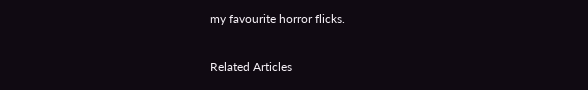my favourite horror flicks.

Related Articles